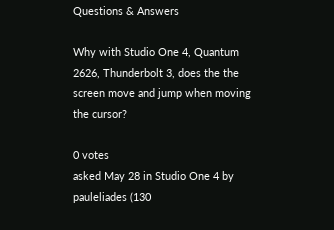Questions & Answers

Why with Studio One 4, Quantum 2626, Thunderbolt 3, does the the screen move and jump when moving the cursor?

0 votes
asked May 28 in Studio One 4 by pauleliades (130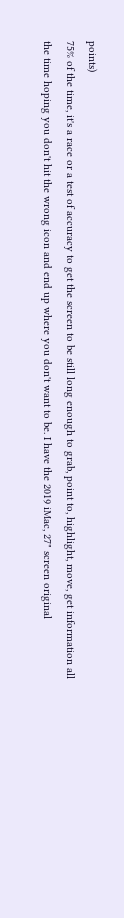points)
75% of the time, it's a race or a test of accuracy to get the screen to be still long enough to grab, point to, highlight, move, get information all the time hoping you don't hit the wrong icon and end up where you don't want to be. I have the 2019 iMac, 27" screen original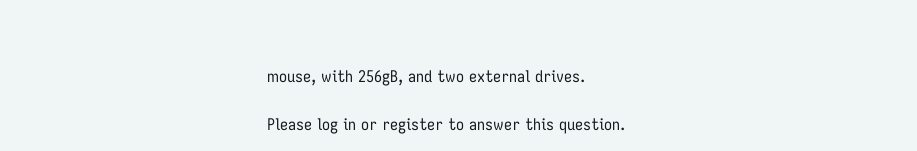mouse, with 256gB, and two external drives.

Please log in or register to answer this question.